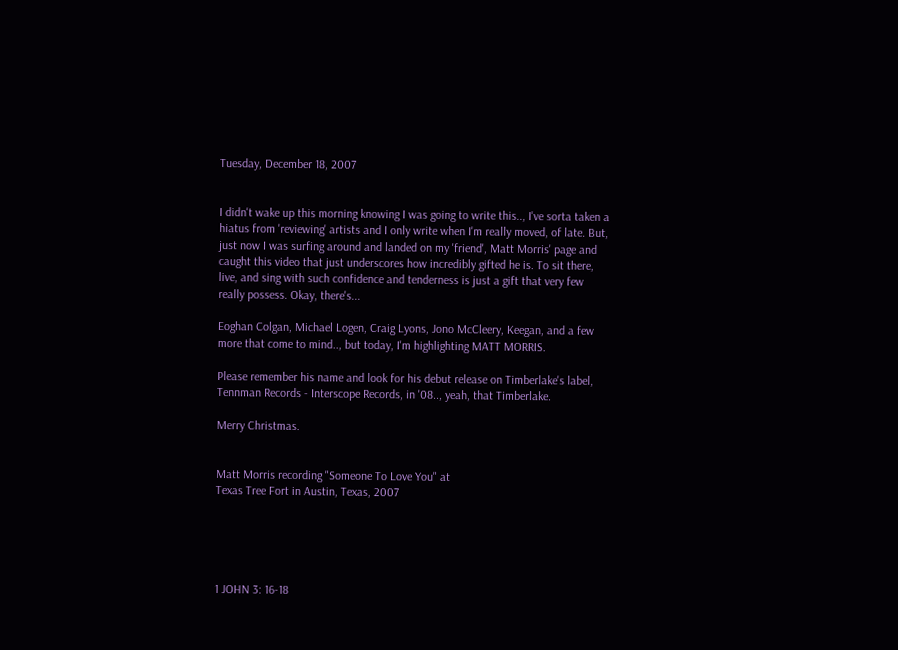Tuesday, December 18, 2007


I didn't wake up this morning knowing I was going to write this.., I've sorta taken a hiatus from 'reviewing' artists and I only write when I'm really moved, of late. But, just now I was surfing around and landed on my 'friend', Matt Morris' page and caught this video that just underscores how incredibly gifted he is. To sit there, live, and sing with such confidence and tenderness is just a gift that very few really possess. Okay, there's...

Eoghan Colgan, Michael Logen, Craig Lyons, Jono McCleery, Keegan, and a few more that come to mind.., but today, I'm highlighting MATT MORRIS.

Please remember his name and look for his debut release on Timberlake's label, Tennman Records - Interscope Records, in '08.., yeah, that Timberlake.

Merry Christmas.


Matt Morris recording "Someone To Love You" at
Texas Tree Fort in Austin, Texas, 2007





1 JOHN 3: 16-18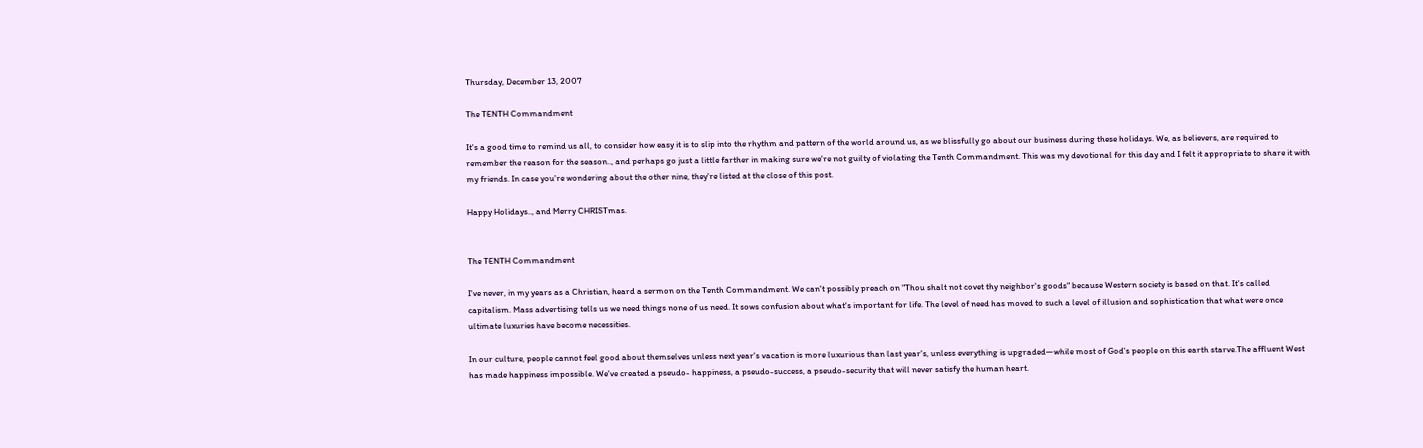Thursday, December 13, 2007

The TENTH Commandment

It's a good time to remind us all, to consider how easy it is to slip into the rhythm and pattern of the world around us, as we blissfully go about our business during these holidays. We, as believers, are required to remember the reason for the season.., and perhaps go just a little farther in making sure we're not guilty of violating the Tenth Commandment. This was my devotional for this day and I felt it appropriate to share it with my friends. In case you're wondering about the other nine, they're listed at the close of this post.

Happy Holidays.., and Merry CHRISTmas.


The TENTH Commandment

I've never, in my years as a Christian, heard a sermon on the Tenth Commandment. We can't possibly preach on "Thou shalt not covet thy neighbor's goods" because Western society is based on that. It's called capitalism. Mass advertising tells us we need things none of us need. It sows confusion about what's important for life. The level of need has moved to such a level of illusion and sophistication that what were once ultimate luxuries have become necessities.

In our culture, people cannot feel good about themselves unless next year's vacation is more luxurious than last year's, unless everything is upgraded—while most of God's people on this earth starve.The affluent West has made happiness impossible. We've created a pseudo- happiness, a pseudo-success, a pseudo-security that will never satisfy the human heart.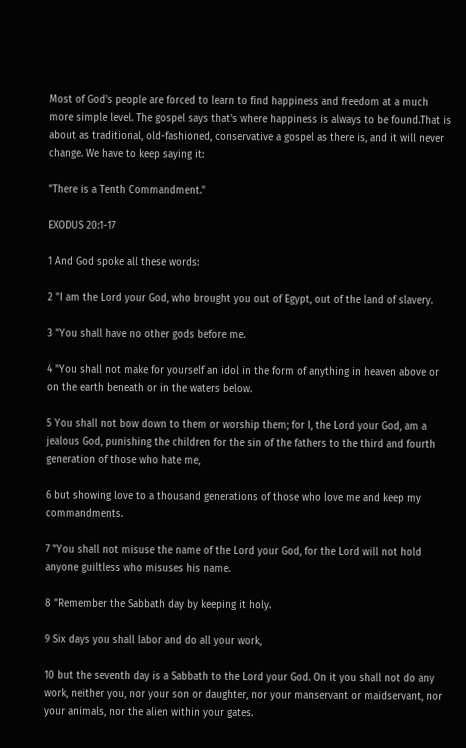Most of God's people are forced to learn to find happiness and freedom at a much more simple level. The gospel says that's where happiness is always to be found.That is about as traditional, old-fashioned, conservative a gospel as there is, and it will never change. We have to keep saying it:

"There is a Tenth Commandment."

EXODUS 20:1-17

1 And God spoke all these words:

2 "I am the Lord your God, who brought you out of Egypt, out of the land of slavery.

3 "You shall have no other gods before me.

4 "You shall not make for yourself an idol in the form of anything in heaven above or on the earth beneath or in the waters below.

5 You shall not bow down to them or worship them; for I, the Lord your God, am a jealous God, punishing the children for the sin of the fathers to the third and fourth generation of those who hate me,

6 but showing love to a thousand generations of those who love me and keep my commandments.

7 "You shall not misuse the name of the Lord your God, for the Lord will not hold anyone guiltless who misuses his name.

8 "Remember the Sabbath day by keeping it holy.

9 Six days you shall labor and do all your work,

10 but the seventh day is a Sabbath to the Lord your God. On it you shall not do any work, neither you, nor your son or daughter, nor your manservant or maidservant, nor your animals, nor the alien within your gates.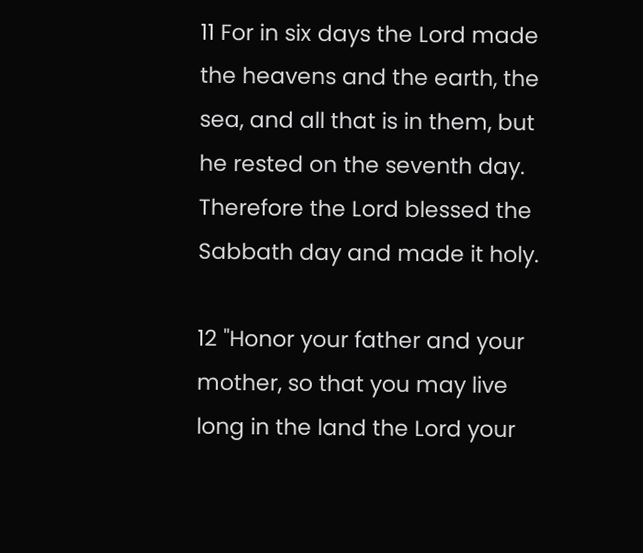11 For in six days the Lord made the heavens and the earth, the sea, and all that is in them, but he rested on the seventh day. Therefore the Lord blessed the Sabbath day and made it holy.

12 "Honor your father and your mother, so that you may live long in the land the Lord your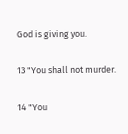God is giving you.

13 "You shall not murder.

14 "You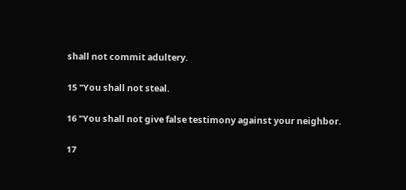shall not commit adultery.

15 "You shall not steal.

16 "You shall not give false testimony against your neighbor.

17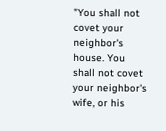"You shall not covet your neighbor's house. You shall not covet your neighbor's wife, or his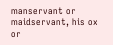manservant or maidservant, his ox or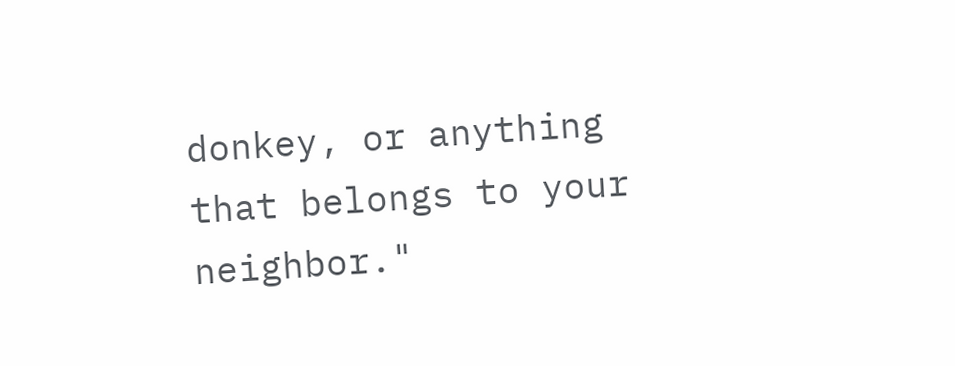donkey, or anything that belongs to your neighbor."